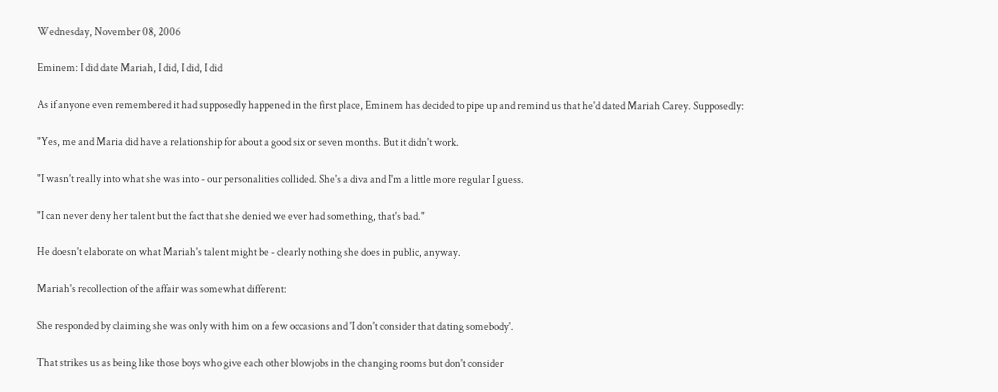Wednesday, November 08, 2006

Eminem: I did date Mariah, I did, I did, I did

As if anyone even remembered it had supposedly happened in the first place, Eminem has decided to pipe up and remind us that he'd dated Mariah Carey. Supposedly:

"Yes, me and Maria did have a relationship for about a good six or seven months. But it didn't work.

"I wasn't really into what she was into - our personalities collided. She's a diva and I'm a little more regular I guess.

"I can never deny her talent but the fact that she denied we ever had something, that's bad."

He doesn't elaborate on what Mariah's talent might be - clearly nothing she does in public, anyway.

Mariah's recollection of the affair was somewhat different:

She responded by claiming she was only with him on a few occasions and 'I don't consider that dating somebody'.

That strikes us as being like those boys who give each other blowjobs in the changing rooms but don't consider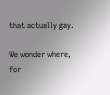that actually gay.

We wonder where, for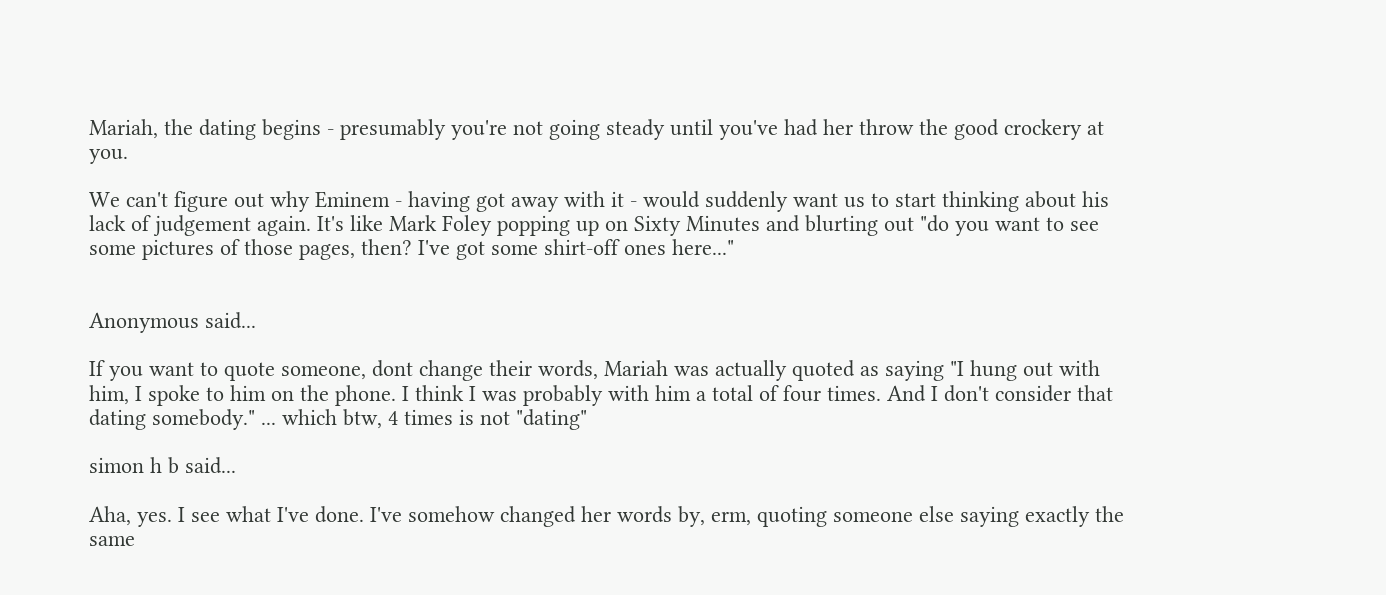Mariah, the dating begins - presumably you're not going steady until you've had her throw the good crockery at you.

We can't figure out why Eminem - having got away with it - would suddenly want us to start thinking about his lack of judgement again. It's like Mark Foley popping up on Sixty Minutes and blurting out "do you want to see some pictures of those pages, then? I've got some shirt-off ones here..."


Anonymous said...

If you want to quote someone, dont change their words, Mariah was actually quoted as saying "I hung out with him, I spoke to him on the phone. I think I was probably with him a total of four times. And I don't consider that dating somebody." ... which btw, 4 times is not "dating"

simon h b said...

Aha, yes. I see what I've done. I've somehow changed her words by, erm, quoting someone else saying exactly the same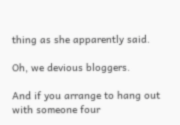thing as she apparently said.

Oh, we devious bloggers.

And if you arrange to hang out with someone four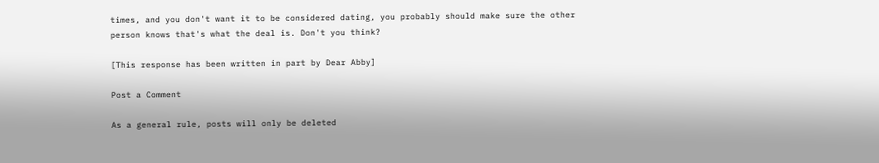times, and you don't want it to be considered dating, you probably should make sure the other person knows that's what the deal is. Don't you think?

[This response has been written in part by Dear Abby]

Post a Comment

As a general rule, posts will only be deleted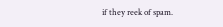if they reek of spam.